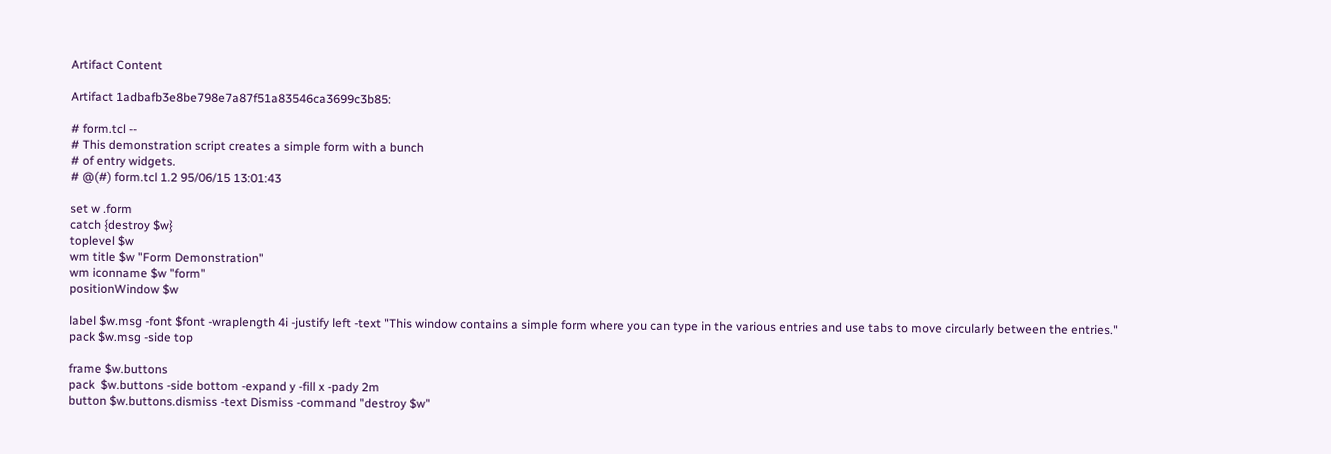Artifact Content

Artifact 1adbafb3e8be798e7a87f51a83546ca3699c3b85:

# form.tcl --
# This demonstration script creates a simple form with a bunch
# of entry widgets.
# @(#) form.tcl 1.2 95/06/15 13:01:43

set w .form
catch {destroy $w}
toplevel $w
wm title $w "Form Demonstration"
wm iconname $w "form"
positionWindow $w

label $w.msg -font $font -wraplength 4i -justify left -text "This window contains a simple form where you can type in the various entries and use tabs to move circularly between the entries."
pack $w.msg -side top

frame $w.buttons
pack  $w.buttons -side bottom -expand y -fill x -pady 2m
button $w.buttons.dismiss -text Dismiss -command "destroy $w"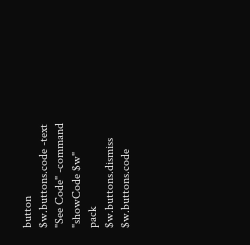button $w.buttons.code -text "See Code" -command "showCode $w"
pack $w.buttons.dismiss $w.buttons.code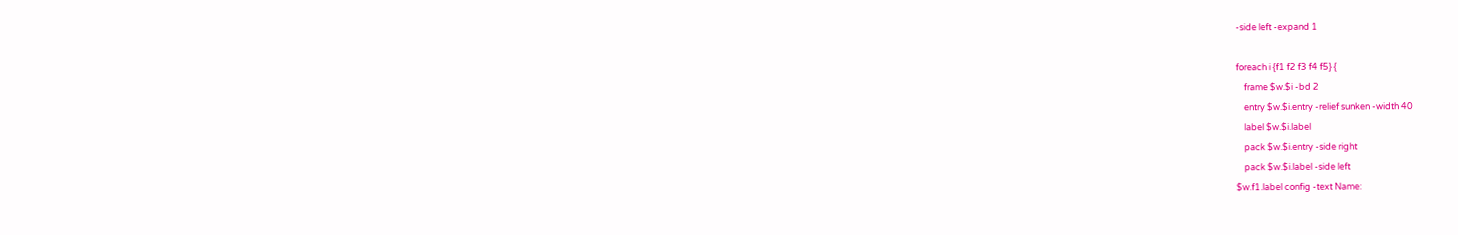-side left -expand 1

foreach i {f1 f2 f3 f4 f5} {
    frame $w.$i -bd 2
    entry $w.$i.entry -relief sunken -width 40
    label $w.$i.label
    pack $w.$i.entry -side right
    pack $w.$i.label -side left
$w.f1.label config -text Name: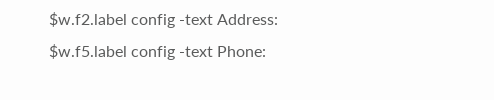$w.f2.label config -text Address:
$w.f5.label config -text Phone: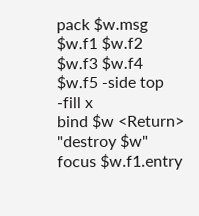pack $w.msg $w.f1 $w.f2 $w.f3 $w.f4 $w.f5 -side top -fill x
bind $w <Return> "destroy $w"
focus $w.f1.entry